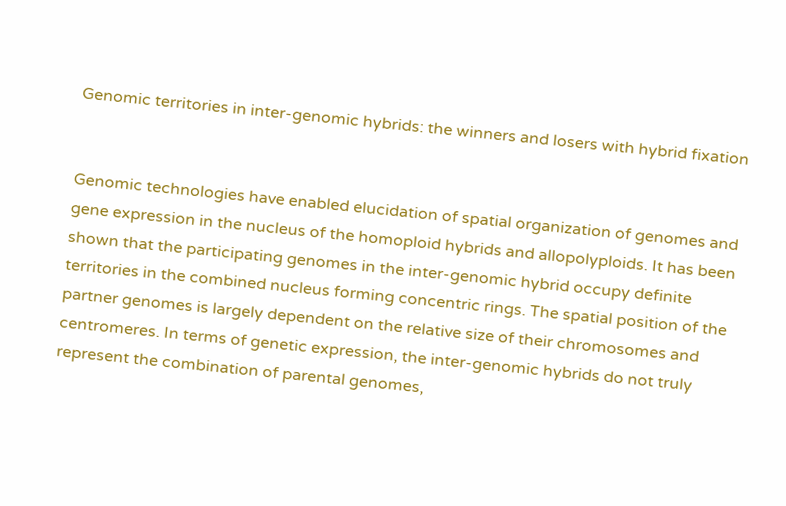Genomic territories in inter-genomic hybrids: the winners and losers with hybrid fixation


Genomic technologies have enabled elucidation of spatial organization of genomes and gene expression in the nucleus of the homoploid hybrids and allopolyploids. It has been shown that the participating genomes in the inter-genomic hybrid occupy definite territories in the combined nucleus forming concentric rings. The spatial position of the partner genomes is largely dependent on the relative size of their chromosomes and centromeres. In terms of genetic expression, the inter-genomic hybrids do not truly represent the combination of parental genomes,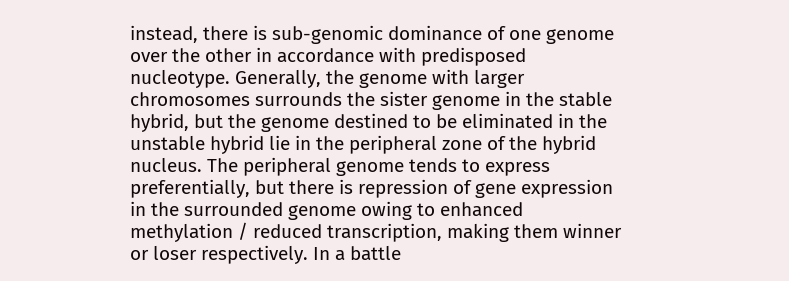instead, there is sub-genomic dominance of one genome over the other in accordance with predisposed nucleotype. Generally, the genome with larger chromosomes surrounds the sister genome in the stable hybrid, but the genome destined to be eliminated in the unstable hybrid lie in the peripheral zone of the hybrid nucleus. The peripheral genome tends to express preferentially, but there is repression of gene expression in the surrounded genome owing to enhanced methylation / reduced transcription, making them winner or loser respectively. In a battle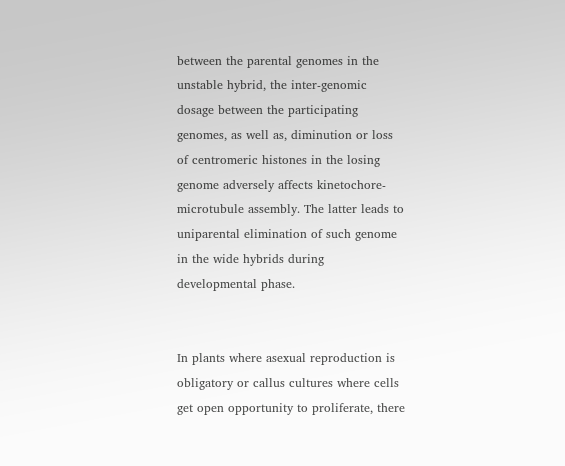between the parental genomes in the unstable hybrid, the inter-genomic dosage between the participating genomes, as well as, diminution or loss of centromeric histones in the losing genome adversely affects kinetochore-microtubule assembly. The latter leads to uniparental elimination of such genome in the wide hybrids during developmental phase.


In plants where asexual reproduction is obligatory or callus cultures where cells get open opportunity to proliferate, there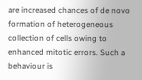are increased chances of de novo formation of heterogeneous collection of cells owing to enhanced mitotic errors. Such a behaviour is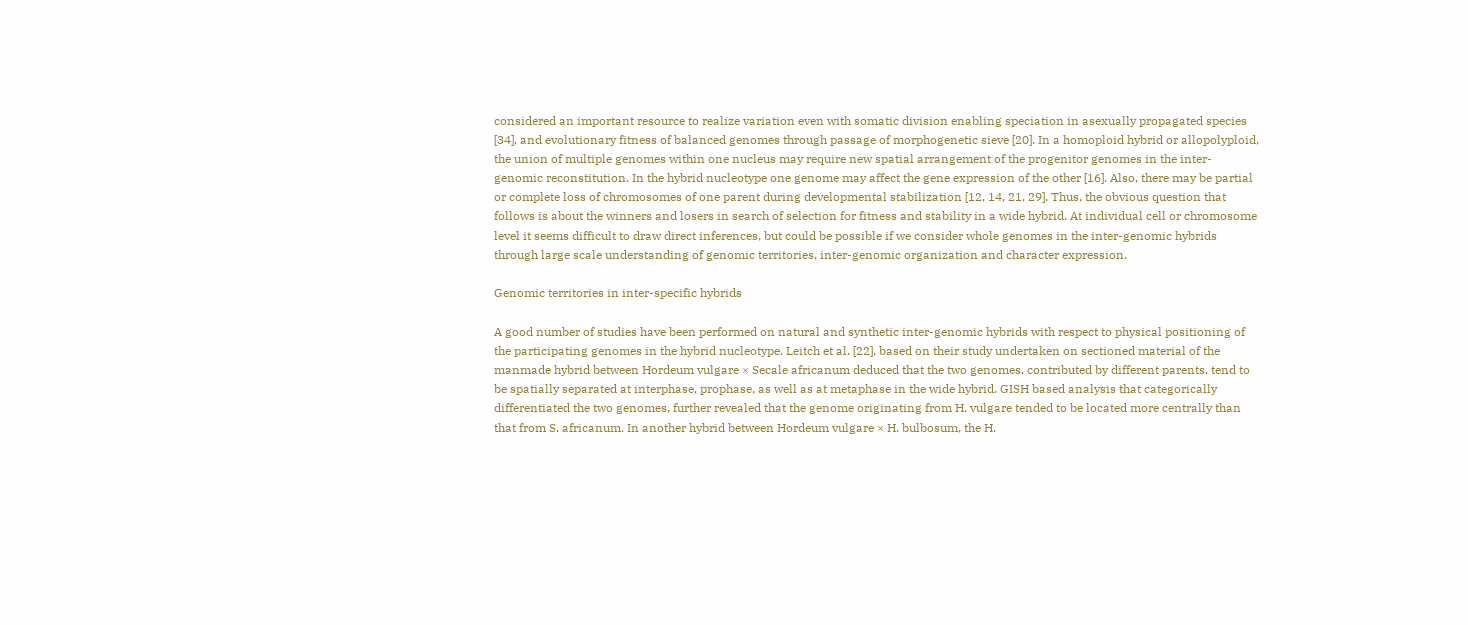considered an important resource to realize variation even with somatic division enabling speciation in asexually propagated species [34], and evolutionary fitness of balanced genomes through passage of morphogenetic sieve [20]. In a homoploid hybrid or allopolyploid, the union of multiple genomes within one nucleus may require new spatial arrangement of the progenitor genomes in the inter-genomic reconstitution. In the hybrid nucleotype one genome may affect the gene expression of the other [16]. Also, there may be partial or complete loss of chromosomes of one parent during developmental stabilization [12, 14, 21, 29]. Thus, the obvious question that follows is about the winners and losers in search of selection for fitness and stability in a wide hybrid. At individual cell or chromosome level it seems difficult to draw direct inferences, but could be possible if we consider whole genomes in the inter-genomic hybrids through large scale understanding of genomic territories, inter-genomic organization and character expression.

Genomic territories in inter-specific hybrids

A good number of studies have been performed on natural and synthetic inter-genomic hybrids with respect to physical positioning of the participating genomes in the hybrid nucleotype. Leitch et al. [22], based on their study undertaken on sectioned material of the manmade hybrid between Hordeum vulgare × Secale africanum deduced that the two genomes, contributed by different parents, tend to be spatially separated at interphase, prophase, as well as at metaphase in the wide hybrid. GISH based analysis that categorically differentiated the two genomes, further revealed that the genome originating from H. vulgare tended to be located more centrally than that from S. africanum. In another hybrid between Hordeum vulgare × H. bulbosum, the H.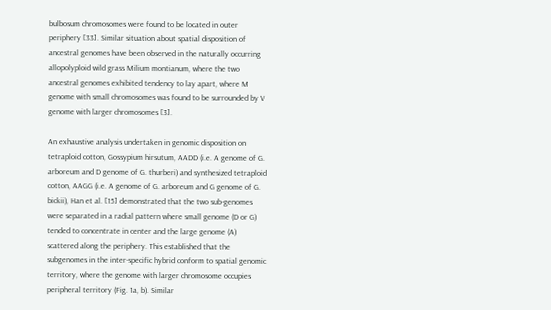bulbosum chromosomes were found to be located in outer periphery [33]. Similar situation about spatial disposition of ancestral genomes have been observed in the naturally occurring allopolyploid wild grass Milium montianum, where the two ancestral genomes exhibited tendency to lay apart, where M genome with small chromosomes was found to be surrounded by V genome with larger chromosomes [3].

An exhaustive analysis undertaken in genomic disposition on tetraploid cotton, Gossypium hirsutum, AADD (i.e. A genome of G. arboreum and D genome of G. thurberi) and synthesized tetraploid cotton, AAGG (i.e. A genome of G. arboreum and G genome of G. bickii), Han et al. [15] demonstrated that the two sub-genomes were separated in a radial pattern where small genome (D or G) tended to concentrate in center and the large genome (A) scattered along the periphery. This established that the subgenomes in the inter-specific hybrid conform to spatial genomic territory, where the genome with larger chromosome occupies peripheral territory (Fig. 1a, b). Similar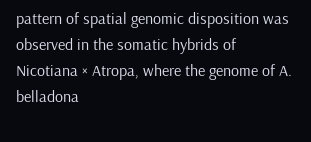pattern of spatial genomic disposition was observed in the somatic hybrids of Nicotiana × Atropa, where the genome of A. belladona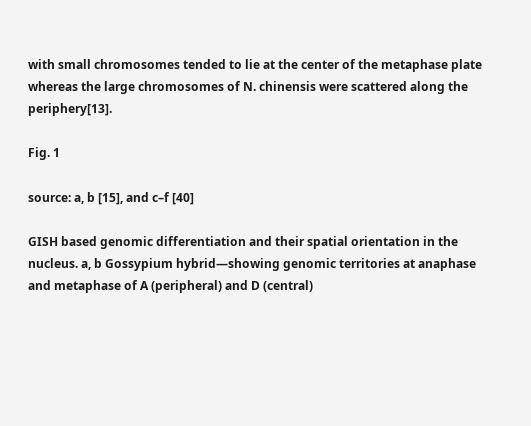with small chromosomes tended to lie at the center of the metaphase plate whereas the large chromosomes of N. chinensis were scattered along the periphery[13].

Fig. 1

source: a, b [15], and c–f [40]

GISH based genomic differentiation and their spatial orientation in the nucleus. a, b Gossypium hybrid—showing genomic territories at anaphase and metaphase of A (peripheral) and D (central)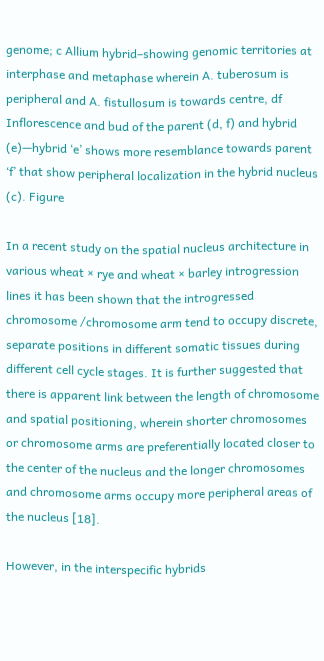genome; c Allium hybrid–showing genomic territories at interphase and metaphase wherein A. tuberosum is peripheral and A. fistullosum is towards centre, df Inflorescence and bud of the parent (d, f) and hybrid (e)—hybrid ‘e’ shows more resemblance towards parent ‘f’ that show peripheral localization in the hybrid nucleus (c). Figure

In a recent study on the spatial nucleus architecture in various wheat × rye and wheat × barley introgression lines it has been shown that the introgressed chromosome /chromosome arm tend to occupy discrete, separate positions in different somatic tissues during different cell cycle stages. It is further suggested that there is apparent link between the length of chromosome and spatial positioning, wherein shorter chromosomes or chromosome arms are preferentially located closer to the center of the nucleus and the longer chromosomes and chromosome arms occupy more peripheral areas of the nucleus [18].

However, in the interspecific hybrids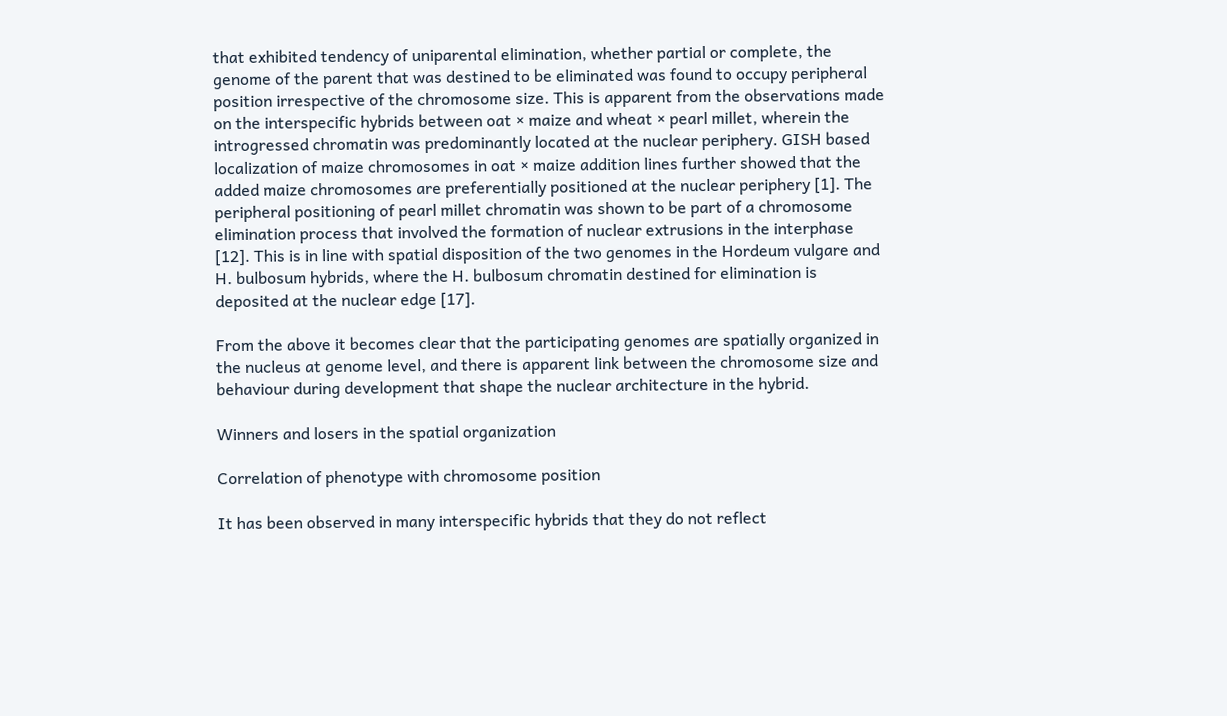that exhibited tendency of uniparental elimination, whether partial or complete, the genome of the parent that was destined to be eliminated was found to occupy peripheral position irrespective of the chromosome size. This is apparent from the observations made on the interspecific hybrids between oat × maize and wheat × pearl millet, wherein the introgressed chromatin was predominantly located at the nuclear periphery. GISH based localization of maize chromosomes in oat × maize addition lines further showed that the added maize chromosomes are preferentially positioned at the nuclear periphery [1]. The peripheral positioning of pearl millet chromatin was shown to be part of a chromosome elimination process that involved the formation of nuclear extrusions in the interphase [12]. This is in line with spatial disposition of the two genomes in the Hordeum vulgare and H. bulbosum hybrids, where the H. bulbosum chromatin destined for elimination is deposited at the nuclear edge [17].

From the above it becomes clear that the participating genomes are spatially organized in the nucleus at genome level, and there is apparent link between the chromosome size and behaviour during development that shape the nuclear architecture in the hybrid.

Winners and losers in the spatial organization

Correlation of phenotype with chromosome position

It has been observed in many interspecific hybrids that they do not reflect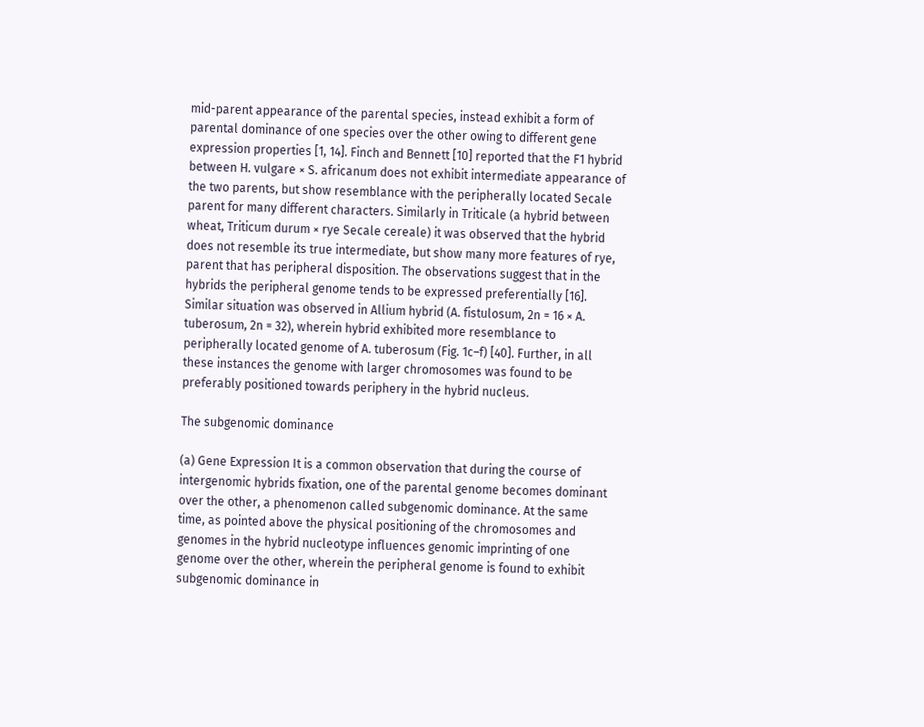mid-parent appearance of the parental species, instead exhibit a form of parental dominance of one species over the other owing to different gene expression properties [1, 14]. Finch and Bennett [10] reported that the F1 hybrid between H. vulgare × S. africanum does not exhibit intermediate appearance of the two parents, but show resemblance with the peripherally located Secale parent for many different characters. Similarly in Triticale (a hybrid between wheat, Triticum durum × rye Secale cereale) it was observed that the hybrid does not resemble its true intermediate, but show many more features of rye, parent that has peripheral disposition. The observations suggest that in the hybrids the peripheral genome tends to be expressed preferentially [16]. Similar situation was observed in Allium hybrid (A. fistulosum, 2n = 16 × A. tuberosum, 2n = 32), wherein hybrid exhibited more resemblance to peripherally located genome of A. tuberosum (Fig. 1c–f) [40]. Further, in all these instances the genome with larger chromosomes was found to be preferably positioned towards periphery in the hybrid nucleus.

The subgenomic dominance

(a) Gene Expression It is a common observation that during the course of intergenomic hybrids fixation, one of the parental genome becomes dominant over the other, a phenomenon called subgenomic dominance. At the same time, as pointed above the physical positioning of the chromosomes and genomes in the hybrid nucleotype influences genomic imprinting of one genome over the other, wherein the peripheral genome is found to exhibit subgenomic dominance in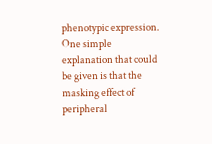phenotypic expression. One simple explanation that could be given is that the masking effect of peripheral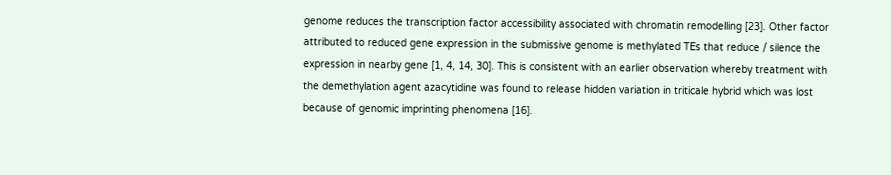genome reduces the transcription factor accessibility associated with chromatin remodelling [23]. Other factor attributed to reduced gene expression in the submissive genome is methylated TEs that reduce / silence the expression in nearby gene [1, 4, 14, 30]. This is consistent with an earlier observation whereby treatment with the demethylation agent azacytidine was found to release hidden variation in triticale hybrid which was lost because of genomic imprinting phenomena [16].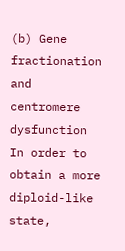(b) Gene fractionation and centromere dysfunction In order to obtain a more diploid-like state,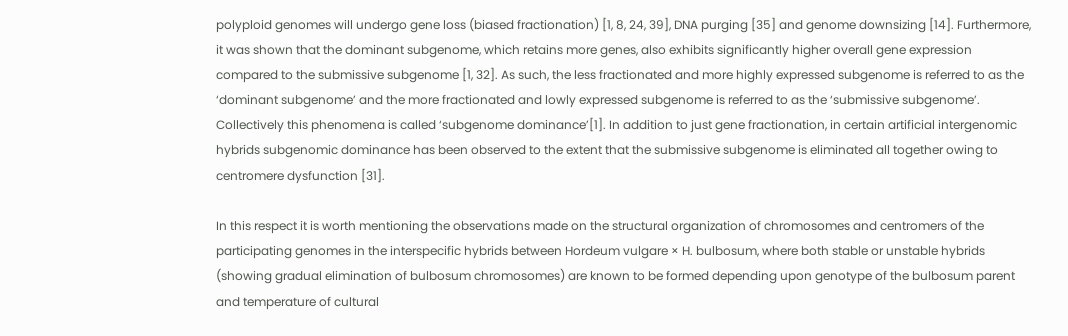polyploid genomes will undergo gene loss (biased fractionation) [1, 8, 24, 39], DNA purging [35] and genome downsizing [14]. Furthermore, it was shown that the dominant subgenome, which retains more genes, also exhibits significantly higher overall gene expression compared to the submissive subgenome [1, 32]. As such, the less fractionated and more highly expressed subgenome is referred to as the ‘dominant subgenome’ and the more fractionated and lowly expressed subgenome is referred to as the ‘submissive subgenome’. Collectively this phenomena is called ‘subgenome dominance’[1]. In addition to just gene fractionation, in certain artificial intergenomic hybrids subgenomic dominance has been observed to the extent that the submissive subgenome is eliminated all together owing to centromere dysfunction [31].

In this respect it is worth mentioning the observations made on the structural organization of chromosomes and centromers of the participating genomes in the interspecific hybrids between Hordeum vulgare × H. bulbosum, where both stable or unstable hybrids (showing gradual elimination of bulbosum chromosomes) are known to be formed depending upon genotype of the bulbosum parent and temperature of cultural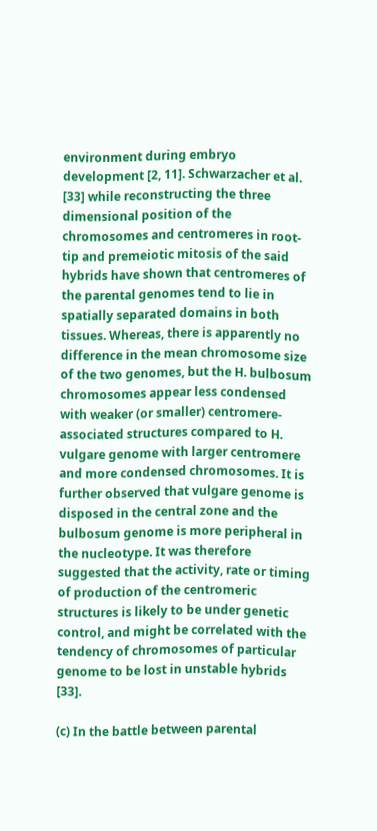environment during embryo development [2, 11]. Schwarzacher et al. [33] while reconstructing the three dimensional position of the chromosomes and centromeres in root-tip and premeiotic mitosis of the said hybrids have shown that centromeres of the parental genomes tend to lie in spatially separated domains in both tissues. Whereas, there is apparently no difference in the mean chromosome size of the two genomes, but the H. bulbosum chromosomes appear less condensed with weaker (or smaller) centromere-associated structures compared to H. vulgare genome with larger centromere and more condensed chromosomes. It is further observed that vulgare genome is disposed in the central zone and the bulbosum genome is more peripheral in the nucleotype. It was therefore suggested that the activity, rate or timing of production of the centromeric structures is likely to be under genetic control, and might be correlated with the tendency of chromosomes of particular genome to be lost in unstable hybrids [33].

(c) In the battle between parental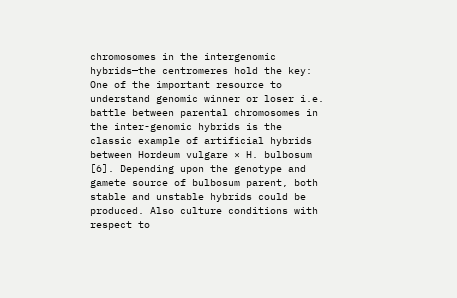chromosomes in the intergenomic hybrids—the centromeres hold the key: One of the important resource to understand genomic winner or loser i.e. battle between parental chromosomes in the inter-genomic hybrids is the classic example of artificial hybrids between Hordeum vulgare × H. bulbosum [6]. Depending upon the genotype and gamete source of bulbosum parent, both stable and unstable hybrids could be produced. Also culture conditions with respect to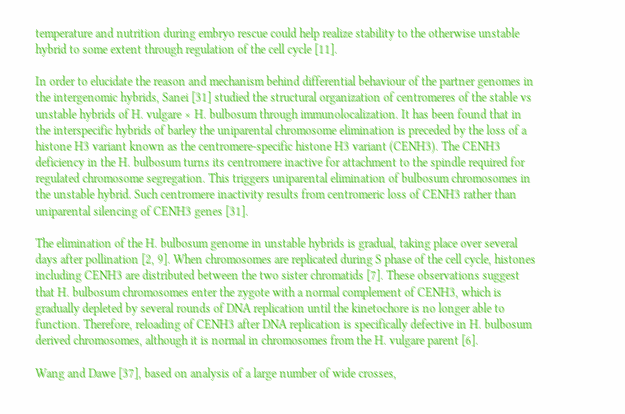temperature and nutrition during embryo rescue could help realize stability to the otherwise unstable hybrid to some extent through regulation of the cell cycle [11].

In order to elucidate the reason and mechanism behind differential behaviour of the partner genomes in the intergenomic hybrids, Sanei [31] studied the structural organization of centromeres of the stable vs unstable hybrids of H. vulgare × H. bulbosum through immunolocalization. It has been found that in the interspecific hybrids of barley the uniparental chromosome elimination is preceded by the loss of a histone H3 variant known as the centromere-specific histone H3 variant (CENH3). The CENH3 deficiency in the H. bulbosum turns its centromere inactive for attachment to the spindle required for regulated chromosome segregation. This triggers uniparental elimination of bulbosum chromosomes in the unstable hybrid. Such centromere inactivity results from centromeric loss of CENH3 rather than uniparental silencing of CENH3 genes [31].

The elimination of the H. bulbosum genome in unstable hybrids is gradual, taking place over several days after pollination [2, 9]. When chromosomes are replicated during S phase of the cell cycle, histones including CENH3 are distributed between the two sister chromatids [7]. These observations suggest that H. bulbosum chromosomes enter the zygote with a normal complement of CENH3, which is gradually depleted by several rounds of DNA replication until the kinetochore is no longer able to function. Therefore, reloading of CENH3 after DNA replication is specifically defective in H. bulbosum derived chromosomes, although it is normal in chromosomes from the H. vulgare parent [6].

Wang and Dawe [37], based on analysis of a large number of wide crosses,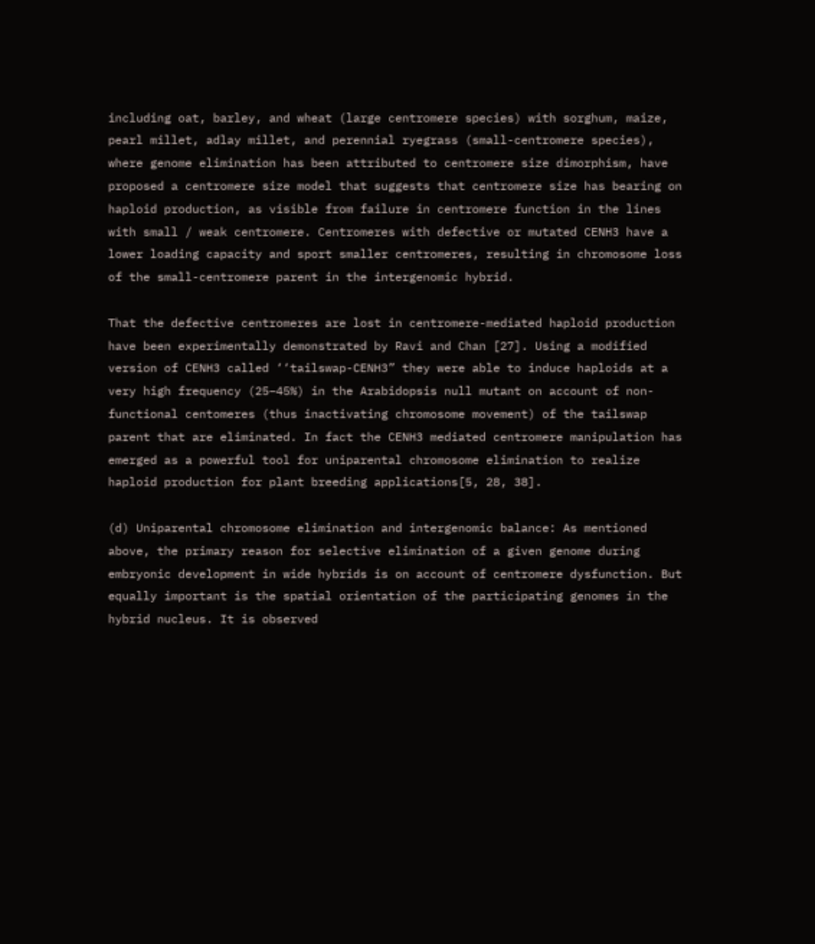including oat, barley, and wheat (large centromere species) with sorghum, maize, pearl millet, adlay millet, and perennial ryegrass (small-centromere species), where genome elimination has been attributed to centromere size dimorphism, have proposed a centromere size model that suggests that centromere size has bearing on haploid production, as visible from failure in centromere function in the lines with small / weak centromere. Centromeres with defective or mutated CENH3 have a lower loading capacity and sport smaller centromeres, resulting in chromosome loss of the small-centromere parent in the intergenomic hybrid.

That the defective centromeres are lost in centromere-mediated haploid production have been experimentally demonstrated by Ravi and Chan [27]. Using a modified version of CENH3 called ‘‘tailswap-CENH3” they were able to induce haploids at a very high frequency (25–45%) in the Arabidopsis null mutant on account of non-functional centomeres (thus inactivating chromosome movement) of the tailswap parent that are eliminated. In fact the CENH3 mediated centromere manipulation has emerged as a powerful tool for uniparental chromosome elimination to realize haploid production for plant breeding applications[5, 28, 38].

(d) Uniparental chromosome elimination and intergenomic balance: As mentioned above, the primary reason for selective elimination of a given genome during embryonic development in wide hybrids is on account of centromere dysfunction. But equally important is the spatial orientation of the participating genomes in the hybrid nucleus. It is observed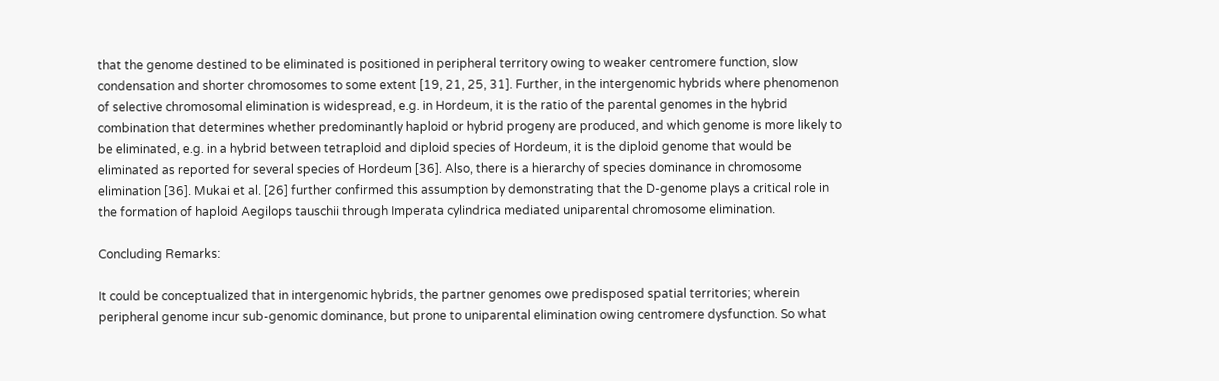that the genome destined to be eliminated is positioned in peripheral territory owing to weaker centromere function, slow condensation and shorter chromosomes to some extent [19, 21, 25, 31]. Further, in the intergenomic hybrids where phenomenon of selective chromosomal elimination is widespread, e.g. in Hordeum, it is the ratio of the parental genomes in the hybrid combination that determines whether predominantly haploid or hybrid progeny are produced, and which genome is more likely to be eliminated, e.g. in a hybrid between tetraploid and diploid species of Hordeum, it is the diploid genome that would be eliminated as reported for several species of Hordeum [36]. Also, there is a hierarchy of species dominance in chromosome elimination [36]. Mukai et al. [26] further confirmed this assumption by demonstrating that the D-genome plays a critical role in the formation of haploid Aegilops tauschii through Imperata cylindrica mediated uniparental chromosome elimination.

Concluding Remarks:

It could be conceptualized that in intergenomic hybrids, the partner genomes owe predisposed spatial territories; wherein peripheral genome incur sub-genomic dominance, but prone to uniparental elimination owing centromere dysfunction. So what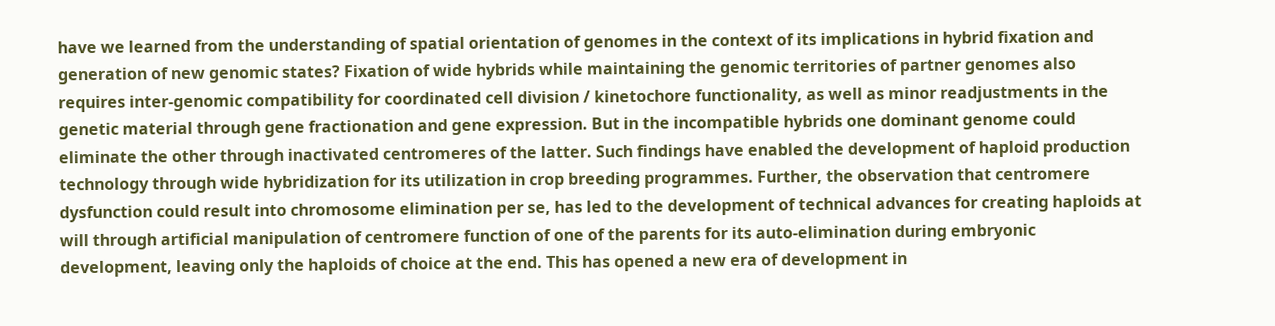have we learned from the understanding of spatial orientation of genomes in the context of its implications in hybrid fixation and generation of new genomic states? Fixation of wide hybrids while maintaining the genomic territories of partner genomes also requires inter-genomic compatibility for coordinated cell division / kinetochore functionality, as well as minor readjustments in the genetic material through gene fractionation and gene expression. But in the incompatible hybrids one dominant genome could eliminate the other through inactivated centromeres of the latter. Such findings have enabled the development of haploid production technology through wide hybridization for its utilization in crop breeding programmes. Further, the observation that centromere dysfunction could result into chromosome elimination per se, has led to the development of technical advances for creating haploids at will through artificial manipulation of centromere function of one of the parents for its auto-elimination during embryonic development, leaving only the haploids of choice at the end. This has opened a new era of development in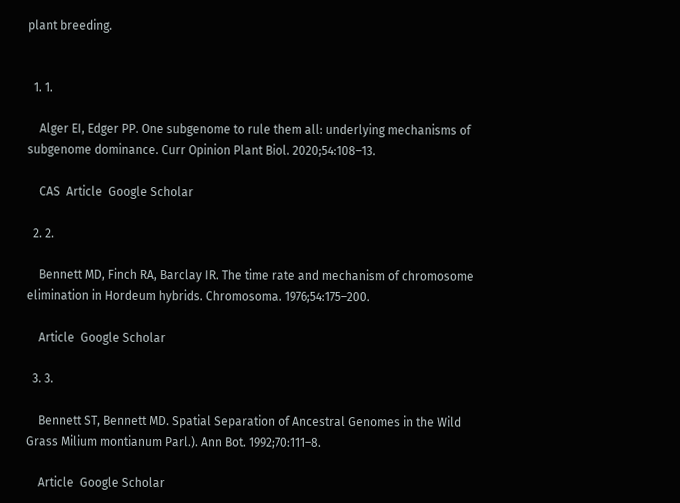plant breeding.


  1. 1.

    Alger EI, Edger PP. One subgenome to rule them all: underlying mechanisms of subgenome dominance. Curr Opinion Plant Biol. 2020;54:108–13.

    CAS  Article  Google Scholar

  2. 2.

    Bennett MD, Finch RA, Barclay IR. The time rate and mechanism of chromosome elimination in Hordeum hybrids. Chromosoma. 1976;54:175–200.

    Article  Google Scholar

  3. 3.

    Bennett ST, Bennett MD. Spatial Separation of Ancestral Genomes in the Wild Grass Milium montianum Parl.). Ann Bot. 1992;70:111–8.

    Article  Google Scholar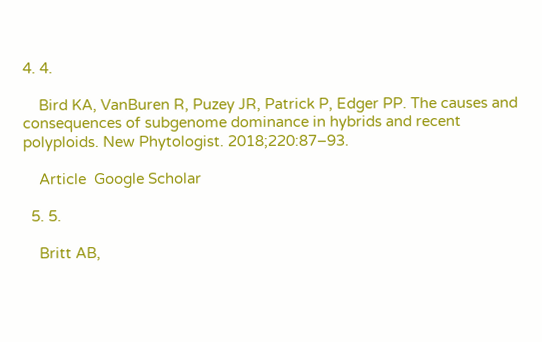4. 4.

    Bird KA, VanBuren R, Puzey JR, Patrick P, Edger PP. The causes and consequences of subgenome dominance in hybrids and recent polyploids. New Phytologist. 2018;220:87–93.

    Article  Google Scholar

  5. 5.

    Britt AB,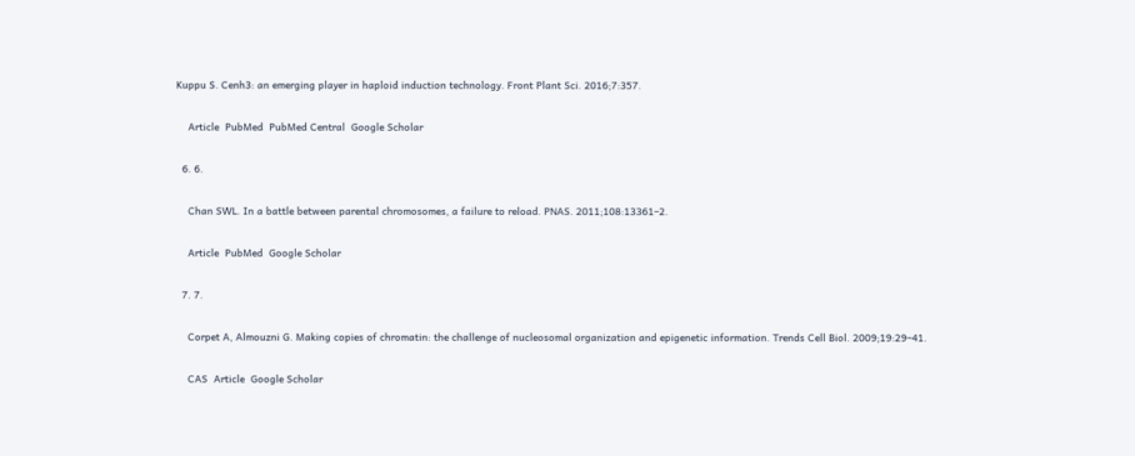Kuppu S. Cenh3: an emerging player in haploid induction technology. Front Plant Sci. 2016;7:357.

    Article  PubMed  PubMed Central  Google Scholar

  6. 6.

    Chan SWL. In a battle between parental chromosomes, a failure to reload. PNAS. 2011;108:13361–2.

    Article  PubMed  Google Scholar

  7. 7.

    Corpet A, Almouzni G. Making copies of chromatin: the challenge of nucleosomal organization and epigenetic information. Trends Cell Biol. 2009;19:29–41.

    CAS  Article  Google Scholar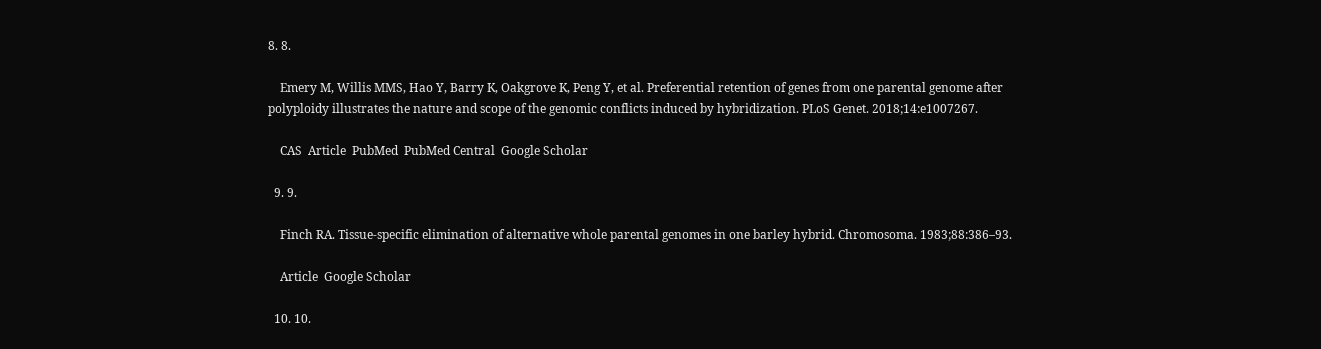8. 8.

    Emery M, Willis MMS, Hao Y, Barry K, Oakgrove K, Peng Y, et al. Preferential retention of genes from one parental genome after polyploidy illustrates the nature and scope of the genomic conflicts induced by hybridization. PLoS Genet. 2018;14:e1007267.

    CAS  Article  PubMed  PubMed Central  Google Scholar

  9. 9.

    Finch RA. Tissue-specific elimination of alternative whole parental genomes in one barley hybrid. Chromosoma. 1983;88:386–93.

    Article  Google Scholar

  10. 10.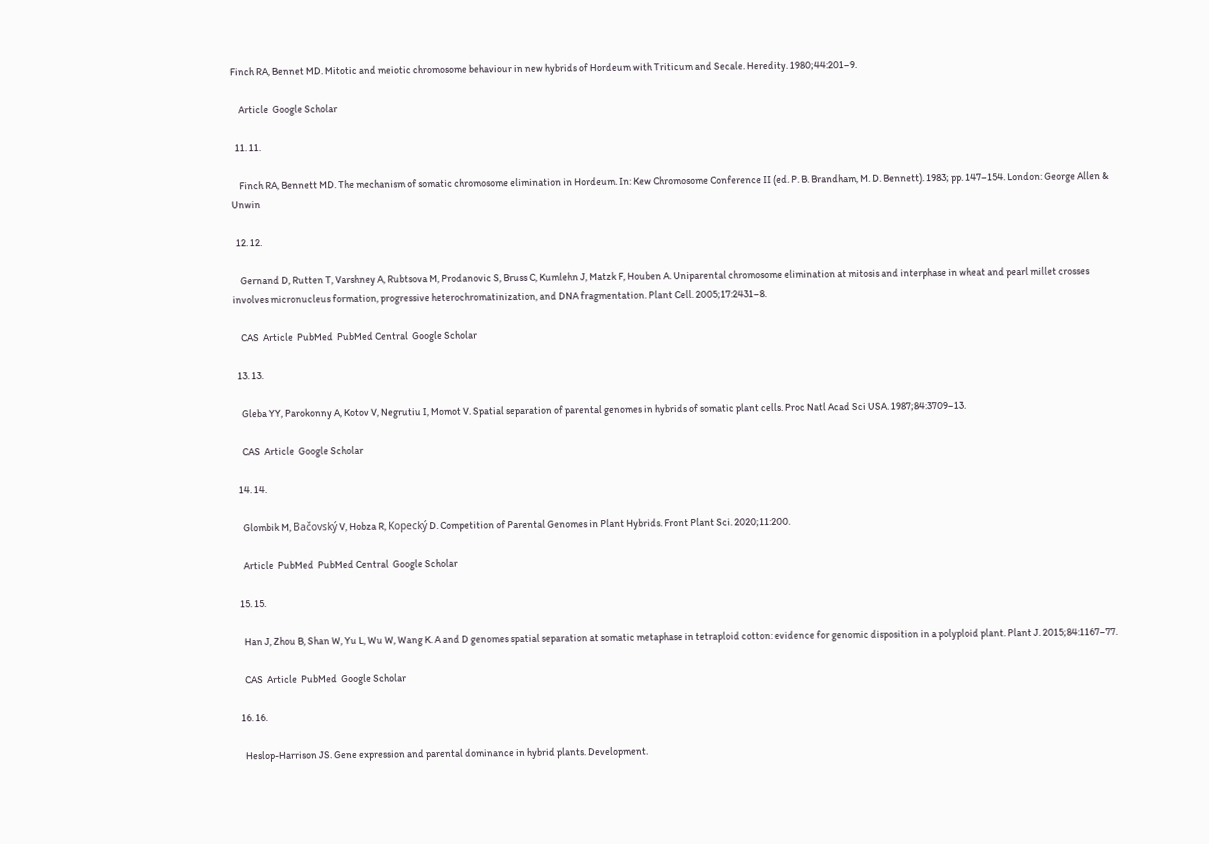Finch RA, Bennet MD. Mitotic and meiotic chromosome behaviour in new hybrids of Hordeum with Triticum and Secale. Heredity. 1980;44:201–9.

    Article  Google Scholar

  11. 11.

    Finch RA, Bennett MD. The mechanism of somatic chromosome elimination in Hordeum. In: Kew Chromosome Conference II (ed. P. B. Brandham, M. D. Bennett). 1983; pp. 147–154. London: George Allen & Unwin

  12. 12.

    Gernand D, Rutten T, Varshney A, Rubtsova M, Prodanovic S, Bruss C, Kumlehn J, Matzk F, Houben A. Uniparental chromosome elimination at mitosis and interphase in wheat and pearl millet crosses involves micronucleus formation, progressive heterochromatinization, and DNA fragmentation. Plant Cell. 2005;17:2431–8.

    CAS  Article  PubMed  PubMed Central  Google Scholar

  13. 13.

    Gleba YY, Parokonny A, Kotov V, Negrutiu I, Momot V. Spatial separation of parental genomes in hybrids of somatic plant cells. Proc Natl Acad Sci USA. 1987;84:3709–13.

    CAS  Article  Google Scholar

  14. 14.

    Glombik M, Bačovský V, Hobza R, Kopecký D. Competition of Parental Genomes in Plant Hybrids. Front Plant Sci. 2020;11:200.

    Article  PubMed  PubMed Central  Google Scholar

  15. 15.

    Han J, Zhou B, Shan W, Yu L, Wu W, Wang K. A and D genomes spatial separation at somatic metaphase in tetraploid cotton: evidence for genomic disposition in a polyploid plant. Plant J. 2015;84:1167–77.

    CAS  Article  PubMed  Google Scholar

  16. 16.

    Heslop-Harrison JS. Gene expression and parental dominance in hybrid plants. Development.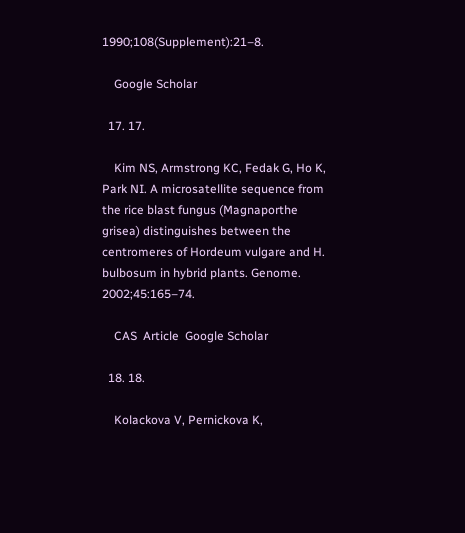1990;108(Supplement):21–8.

    Google Scholar

  17. 17.

    Kim NS, Armstrong KC, Fedak G, Ho K, Park NI. A microsatellite sequence from the rice blast fungus (Magnaporthe grisea) distinguishes between the centromeres of Hordeum vulgare and H. bulbosum in hybrid plants. Genome. 2002;45:165–74.

    CAS  Article  Google Scholar

  18. 18.

    Kolackova V, Pernickova K,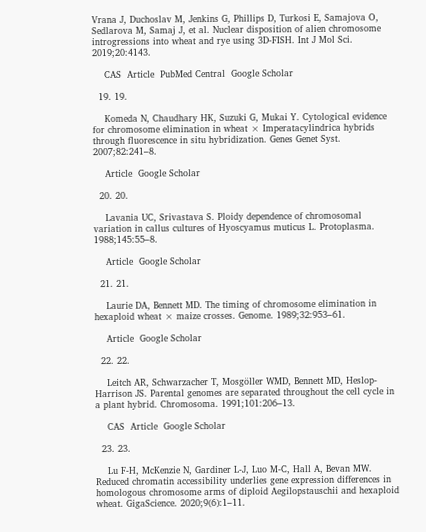Vrana J, Duchoslav M, Jenkins G, Phillips D, Turkosi E, Samajova O, Sedlarova M, Samaj J, et al. Nuclear disposition of alien chromosome introgressions into wheat and rye using 3D-FISH. Int J Mol Sci. 2019;20:4143.

    CAS  Article  PubMed Central  Google Scholar

  19. 19.

    Komeda N, Chaudhary HK, Suzuki G, Mukai Y. Cytological evidence for chromosome elimination in wheat × Imperatacylindrica hybrids through fluorescence in situ hybridization. Genes Genet Syst. 2007;82:241–8.

    Article  Google Scholar

  20. 20.

    Lavania UC, Srivastava S. Ploidy dependence of chromosomal variation in callus cultures of Hyoscyamus muticus L. Protoplasma. 1988;145:55–8.

    Article  Google Scholar

  21. 21.

    Laurie DA, Bennett MD. The timing of chromosome elimination in hexaploid wheat × maize crosses. Genome. 1989;32:953–61.

    Article  Google Scholar

  22. 22.

    Leitch AR, Schwarzacher T, Mosgöller WMD, Bennett MD, Heslop-Harrison JS. Parental genomes are separated throughout the cell cycle in a plant hybrid. Chromosoma. 1991;101:206–13.

    CAS  Article  Google Scholar

  23. 23.

    Lu F-H, McKenzie N, Gardiner L-J, Luo M-C, Hall A, Bevan MW. Reduced chromatin accessibility underlies gene expression differences in homologous chromosome arms of diploid Aegilopstauschii and hexaploid wheat. GigaScience. 2020;9(6):1–11.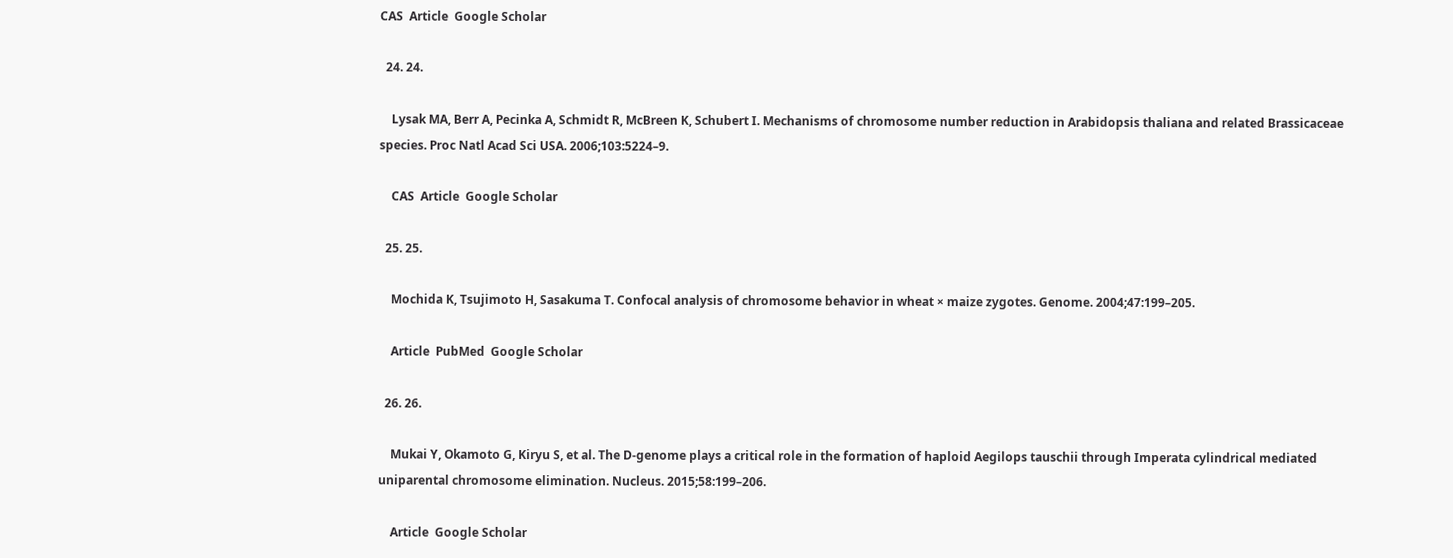CAS  Article  Google Scholar

  24. 24.

    Lysak MA, Berr A, Pecinka A, Schmidt R, McBreen K, Schubert I. Mechanisms of chromosome number reduction in Arabidopsis thaliana and related Brassicaceae species. Proc Natl Acad Sci USA. 2006;103:5224–9.

    CAS  Article  Google Scholar

  25. 25.

    Mochida K, Tsujimoto H, Sasakuma T. Confocal analysis of chromosome behavior in wheat × maize zygotes. Genome. 2004;47:199–205.

    Article  PubMed  Google Scholar

  26. 26.

    Mukai Y, Okamoto G, Kiryu S, et al. The D-genome plays a critical role in the formation of haploid Aegilops tauschii through Imperata cylindrical mediated uniparental chromosome elimination. Nucleus. 2015;58:199–206.

    Article  Google Scholar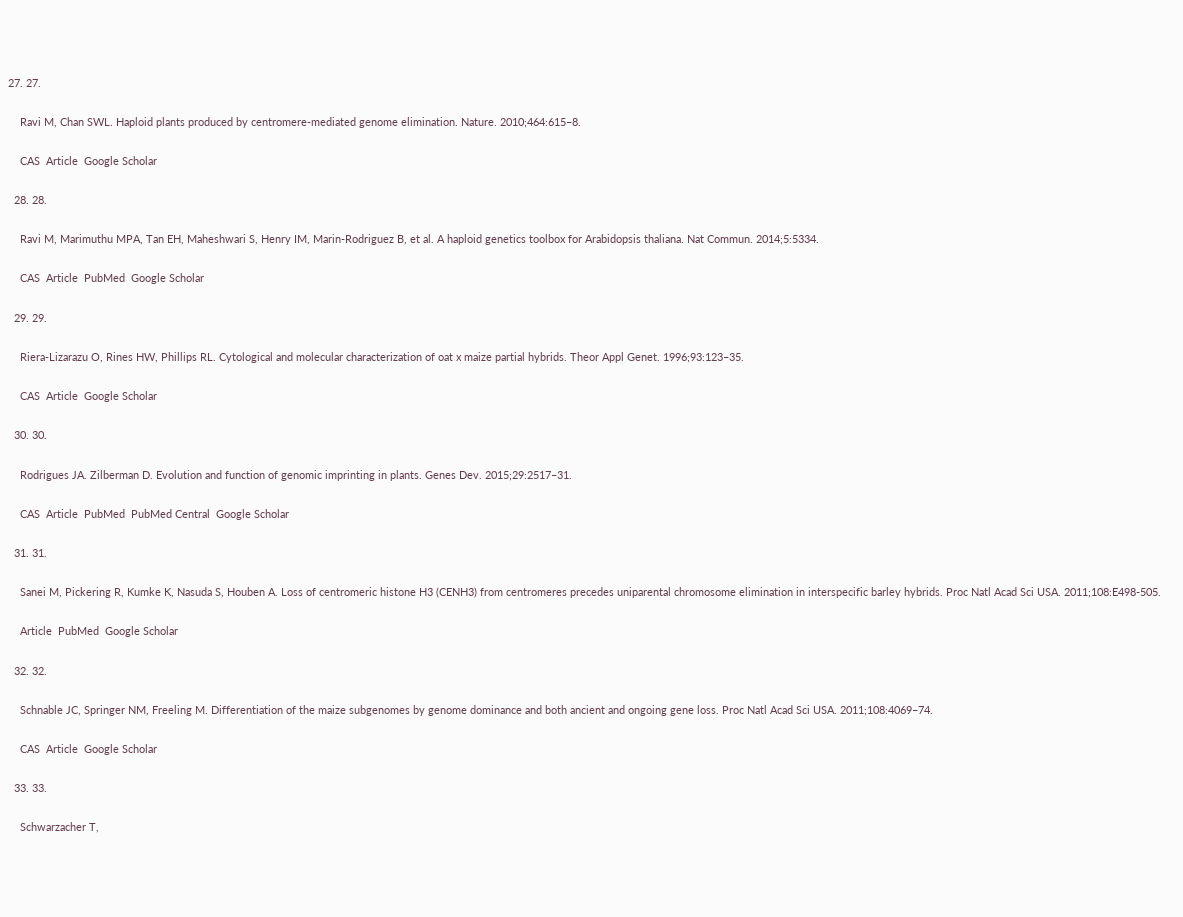27. 27.

    Ravi M, Chan SWL. Haploid plants produced by centromere-mediated genome elimination. Nature. 2010;464:615–8.

    CAS  Article  Google Scholar

  28. 28.

    Ravi M, Marimuthu MPA, Tan EH, Maheshwari S, Henry IM, Marin-Rodriguez B, et al. A haploid genetics toolbox for Arabidopsis thaliana. Nat Commun. 2014;5:5334.

    CAS  Article  PubMed  Google Scholar

  29. 29.

    Riera-Lizarazu O, Rines HW, Phillips RL. Cytological and molecular characterization of oat x maize partial hybrids. Theor Appl Genet. 1996;93:123–35.

    CAS  Article  Google Scholar

  30. 30.

    Rodrigues JA. Zilberman D. Evolution and function of genomic imprinting in plants. Genes Dev. 2015;29:2517–31.

    CAS  Article  PubMed  PubMed Central  Google Scholar

  31. 31.

    Sanei M, Pickering R, Kumke K, Nasuda S, Houben A. Loss of centromeric histone H3 (CENH3) from centromeres precedes uniparental chromosome elimination in interspecific barley hybrids. Proc Natl Acad Sci USA. 2011;108:E498-505.

    Article  PubMed  Google Scholar

  32. 32.

    Schnable JC, Springer NM, Freeling M. Differentiation of the maize subgenomes by genome dominance and both ancient and ongoing gene loss. Proc Natl Acad Sci USA. 2011;108:4069–74.

    CAS  Article  Google Scholar

  33. 33.

    Schwarzacher T,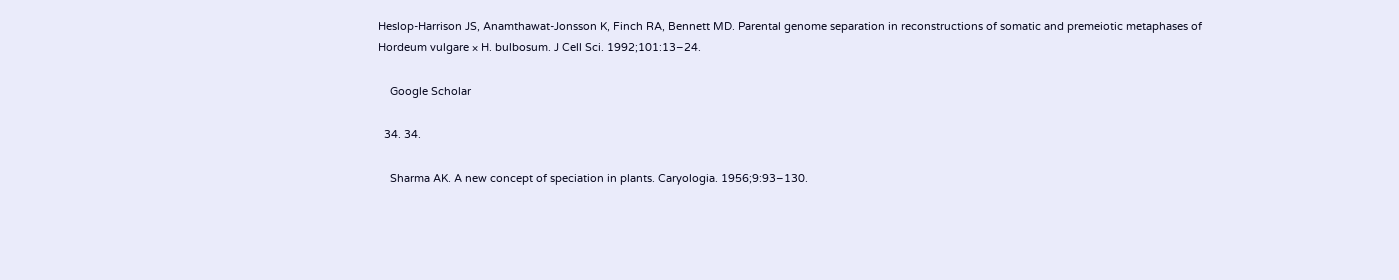Heslop-Harrison JS, Anamthawat-Jonsson K, Finch RA, Bennett MD. Parental genome separation in reconstructions of somatic and premeiotic metaphases of Hordeum vulgare × H. bulbosum. J Cell Sci. 1992;101:13–24.

    Google Scholar

  34. 34.

    Sharma AK. A new concept of speciation in plants. Caryologia. 1956;9:93–130.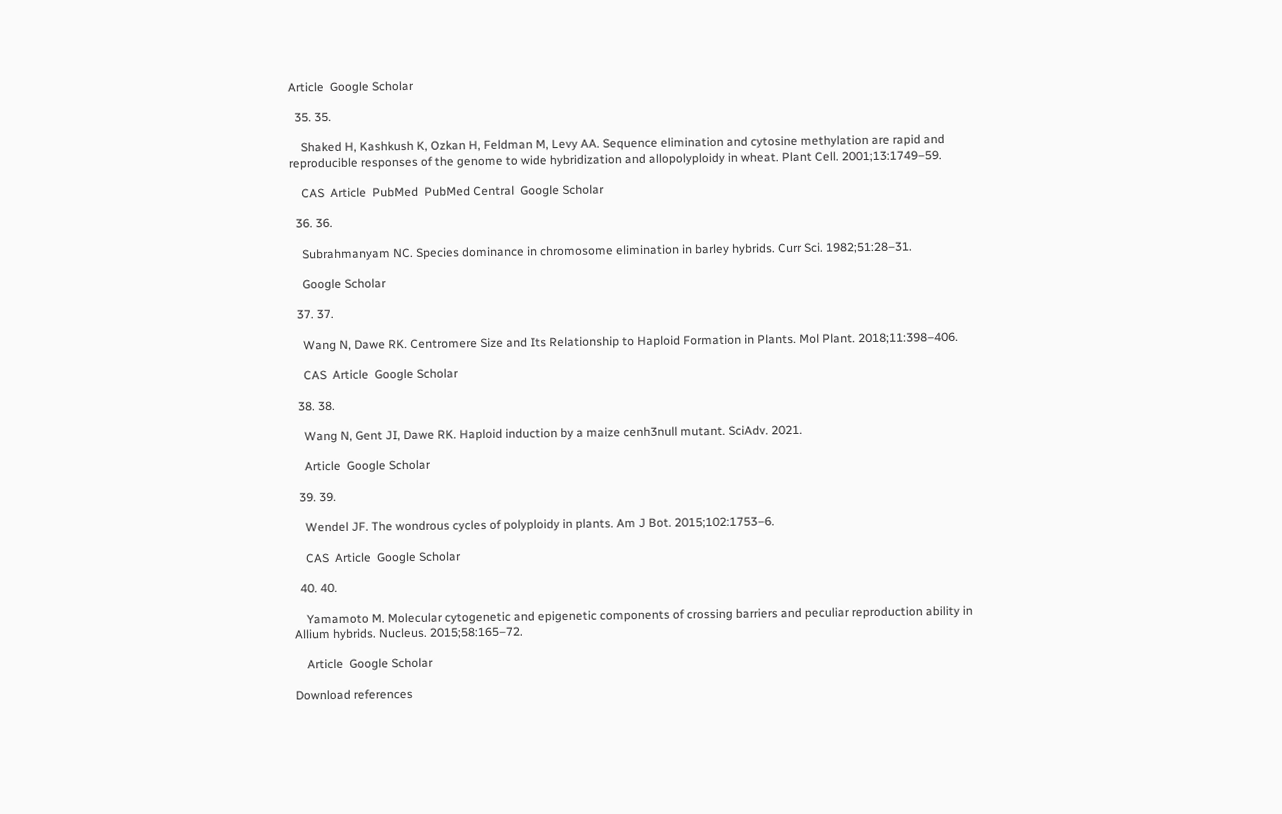Article  Google Scholar

  35. 35.

    Shaked H, Kashkush K, Ozkan H, Feldman M, Levy AA. Sequence elimination and cytosine methylation are rapid and reproducible responses of the genome to wide hybridization and allopolyploidy in wheat. Plant Cell. 2001;13:1749–59.

    CAS  Article  PubMed  PubMed Central  Google Scholar

  36. 36.

    Subrahmanyam NC. Species dominance in chromosome elimination in barley hybrids. Curr Sci. 1982;51:28–31.

    Google Scholar

  37. 37.

    Wang N, Dawe RK. Centromere Size and Its Relationship to Haploid Formation in Plants. Mol Plant. 2018;11:398–406.

    CAS  Article  Google Scholar

  38. 38.

    Wang N, Gent JI, Dawe RK. Haploid induction by a maize cenh3null mutant. SciAdv. 2021.

    Article  Google Scholar

  39. 39.

    Wendel JF. The wondrous cycles of polyploidy in plants. Am J Bot. 2015;102:1753–6.

    CAS  Article  Google Scholar

  40. 40.

    Yamamoto M. Molecular cytogenetic and epigenetic components of crossing barriers and peculiar reproduction ability in Allium hybrids. Nucleus. 2015;58:165–72.

    Article  Google Scholar

Download references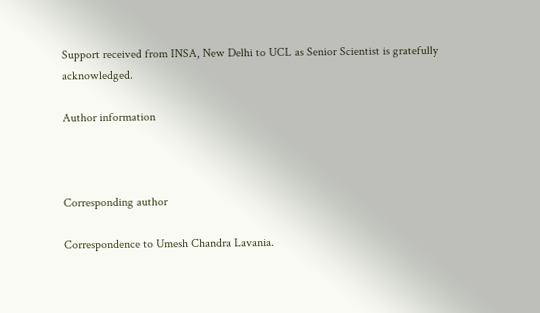Support received from INSA, New Delhi to UCL as Senior Scientist is gratefully acknowledged.

Author information



Corresponding author

Correspondence to Umesh Chandra Lavania.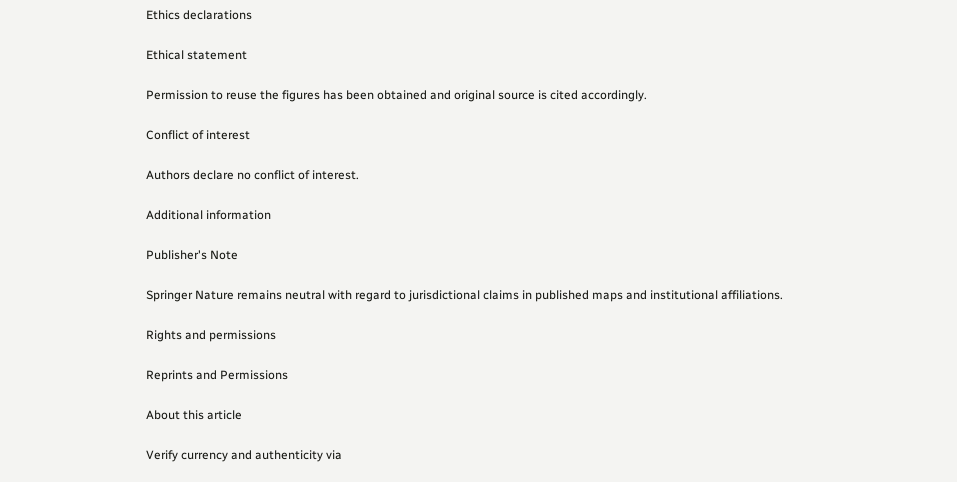Ethics declarations

Ethical statement

Permission to reuse the figures has been obtained and original source is cited accordingly.

Conflict of interest

Authors declare no conflict of interest.

Additional information

Publisher's Note

Springer Nature remains neutral with regard to jurisdictional claims in published maps and institutional affiliations.

Rights and permissions

Reprints and Permissions

About this article

Verify currency and authenticity via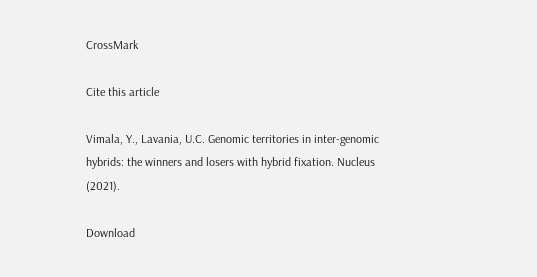CrossMark

Cite this article

Vimala, Y., Lavania, U.C. Genomic territories in inter-genomic hybrids: the winners and losers with hybrid fixation. Nucleus (2021).

Download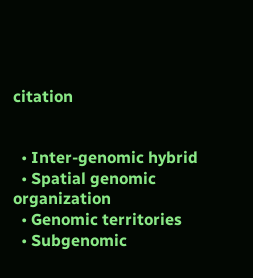citation


  • Inter-genomic hybrid
  • Spatial genomic organization
  • Genomic territories
  • Subgenomic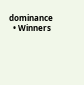dominance
  • Winners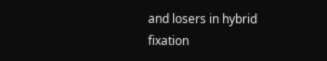and losers in hybrid fixation